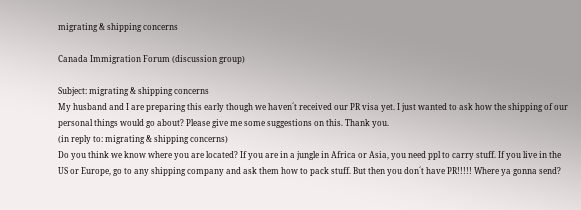migrating & shipping concerns

Canada Immigration Forum (discussion group)

Subject: migrating & shipping concerns
My husband and I are preparing this early though we haven´t received our PR visa yet. I just wanted to ask how the shipping of our personal things would go about? Please give me some suggestions on this. Thank you.
(in reply to: migrating & shipping concerns)
Do you think we know where you are located? If you are in a jungle in Africa or Asia, you need ppl to carry stuff. If you live in the US or Europe, go to any shipping company and ask them how to pack stuff. But then you don´t have PR!!!!! Where ya gonna send?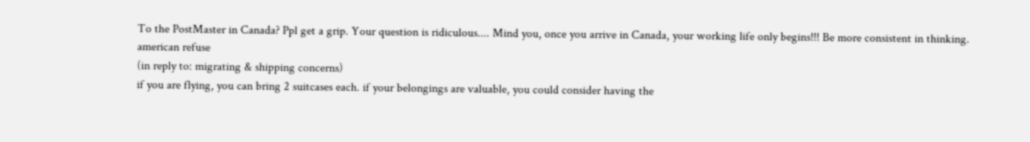To the PostMaster in Canada? Ppl get a grip. Your question is ridiculous.... Mind you, once you arrive in Canada, your working life only begins!!! Be more consistent in thinking.
american refuse
(in reply to: migrating & shipping concerns)
if you are flying, you can bring 2 suitcases each. if your belongings are valuable, you could consider having the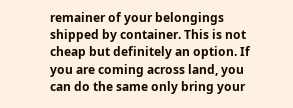remainer of your belongings shipped by container. This is not cheap but definitely an option. If you are coming across land, you can do the same only bring your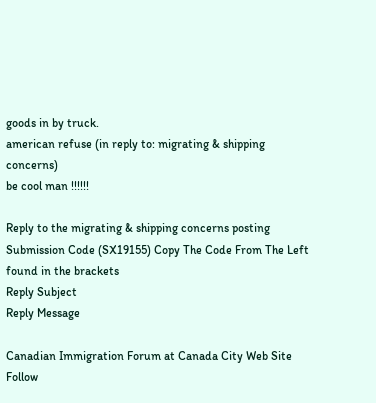goods in by truck.
american refuse (in reply to: migrating & shipping concerns)
be cool man !!!!!!

Reply to the migrating & shipping concerns posting
Submission Code (SX19155) Copy The Code From The Left found in the brackets
Reply Subject
Reply Message

Canadian Immigration Forum at Canada City Web Site Follow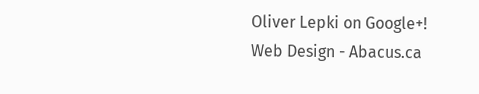Oliver Lepki on Google+!
Web Design - Abacus.ca